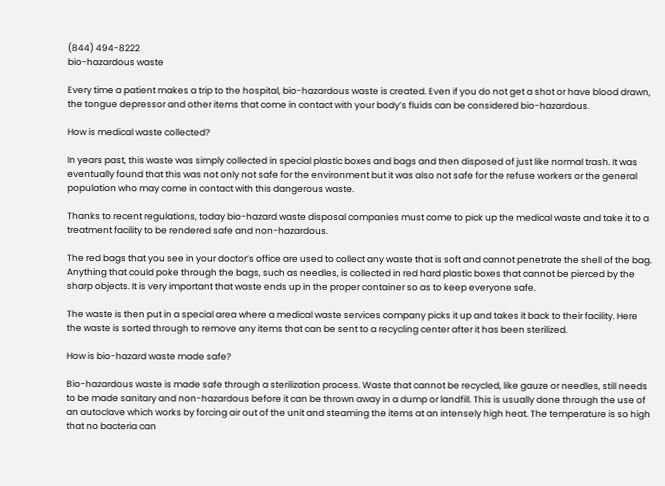(844) 494-8222
bio-hazardous waste

Every time a patient makes a trip to the hospital, bio-hazardous waste is created. Even if you do not get a shot or have blood drawn, the tongue depressor and other items that come in contact with your body’s fluids can be considered bio-hazardous.

How is medical waste collected?

In years past, this waste was simply collected in special plastic boxes and bags and then disposed of just like normal trash. It was eventually found that this was not only not safe for the environment but it was also not safe for the refuse workers or the general population who may come in contact with this dangerous waste.

Thanks to recent regulations, today bio-hazard waste disposal companies must come to pick up the medical waste and take it to a treatment facility to be rendered safe and non-hazardous.

The red bags that you see in your doctor’s office are used to collect any waste that is soft and cannot penetrate the shell of the bag. Anything that could poke through the bags, such as needles, is collected in red hard plastic boxes that cannot be pierced by the sharp objects. It is very important that waste ends up in the proper container so as to keep everyone safe.

The waste is then put in a special area where a medical waste services company picks it up and takes it back to their facility. Here the waste is sorted through to remove any items that can be sent to a recycling center after it has been sterilized.

How is bio-hazard waste made safe?

Bio-hazardous waste is made safe through a sterilization process. Waste that cannot be recycled, like gauze or needles, still needs to be made sanitary and non-hazardous before it can be thrown away in a dump or landfill. This is usually done through the use of an autoclave which works by forcing air out of the unit and steaming the items at an intensely high heat. The temperature is so high that no bacteria can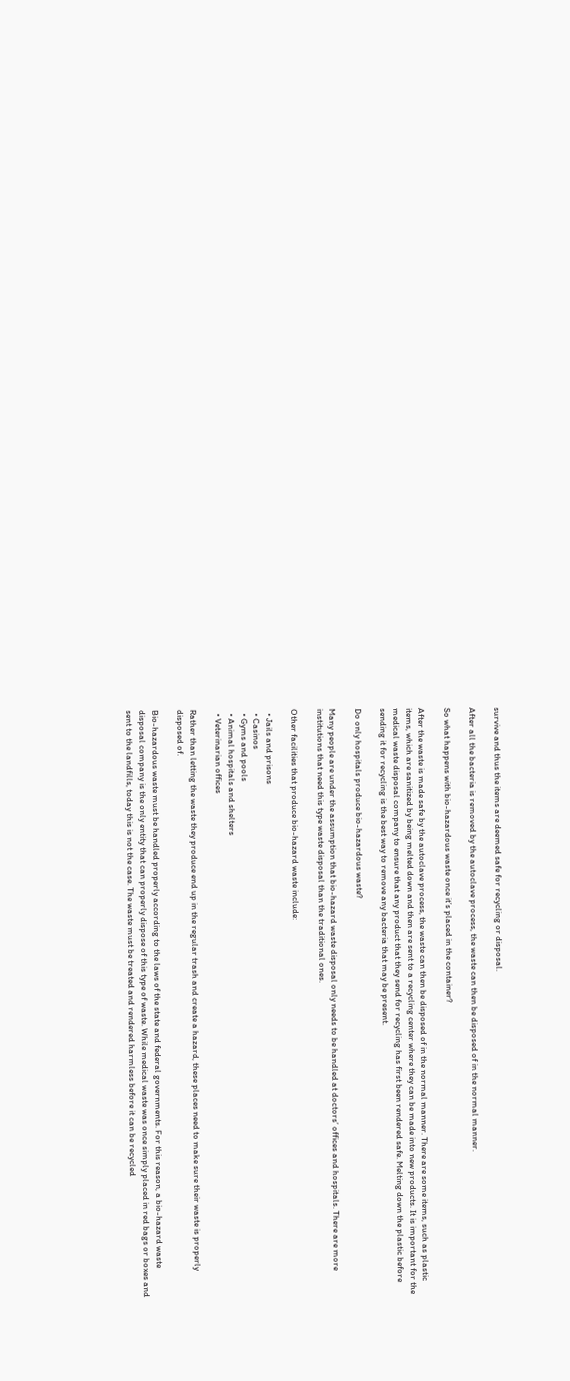survive and thus the items are deemed safe for recycling or disposal.

After all the bacteria is removed by the autoclave process, the waste can then be disposed of in the normal manner.

So what happens with bio-hazardous waste once it’s placed in the container?

After the waste is made safe by the autoclave process, the waste can then be disposed of in the normal manner. There are some items, such as plastic items, which are sanitized by being melted down and then are sent to a recycling center where they can be made into new products. It is important for the medical waste disposal company to ensure that any product that they send for recycling has first been rendered safe. Melting down the plastic before sending it for recycling is the best way to remove any bacteria that may be present.

Do only hospitals produce bio-hazardous waste?

Many people are under the assumption that bio-hazard waste disposal only needs to be handled at doctors’ offices and hospitals. There are more institutions that need this type waste disposal than the traditional ones.

Other facilities that produce bio-hazard waste include:

  • Jails and prisons
  • Casinos
  • Gyms and pools
  • Animal hospitals and shelters
  • Veterinarian offices

Rather than letting the waste they produce end up in the regular trash and create a hazard, these places need to make sure their waste is properly disposed of.

Bio-hazardous waste must be handled properly according to the laws of the state and federal governments. For this reason, a bio-hazard waste disposal company is the only entity that can properly dispose of this type of waste. While medical waste was once simply placed in red bags or boxes and sent to the landfills, today this is not the case. The waste must be treated and rendered harmless before it can be recycled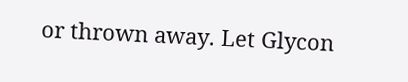or thrown away. Let Glycon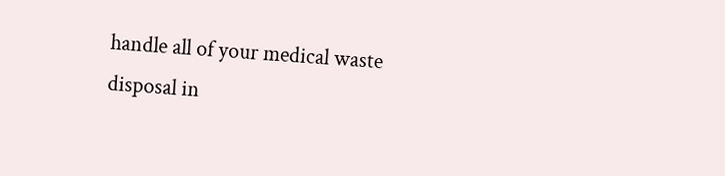handle all of your medical waste disposal in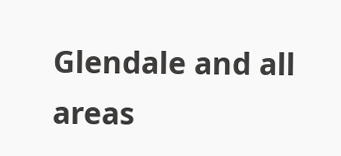Glendale and all areas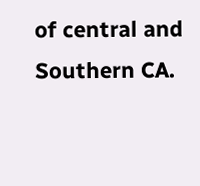of central and Southern CA.